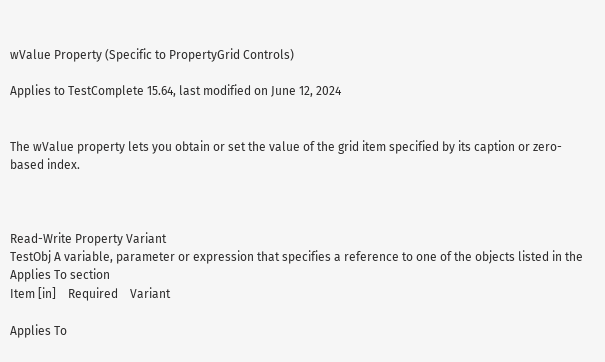wValue Property (Specific to PropertyGrid Controls)

Applies to TestComplete 15.64, last modified on June 12, 2024


The wValue property lets you obtain or set the value of the grid item specified by its caption or zero-based index.



Read-Write Property Variant
TestObj A variable, parameter or expression that specifies a reference to one of the objects listed in the Applies To section
Item [in]    Required    Variant

Applies To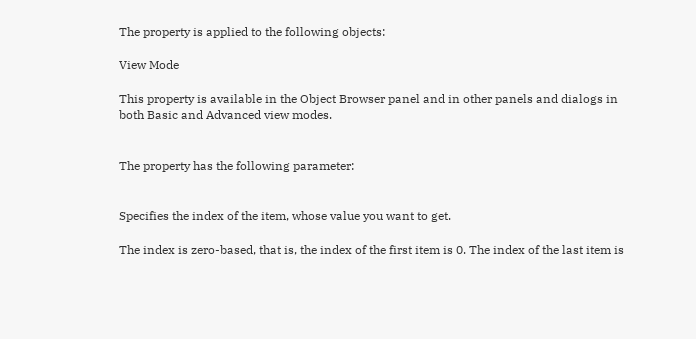The property is applied to the following objects:

View Mode

This property is available in the Object Browser panel and in other panels and dialogs in both Basic and Advanced view modes.


The property has the following parameter:


Specifies the index of the item, whose value you want to get.

The index is zero-based, that is, the index of the first item is 0. The index of the last item is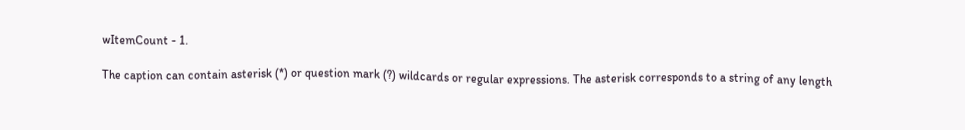wItemCount - 1.

The caption can contain asterisk (*) or question mark (?) wildcards or regular expressions. The asterisk corresponds to a string of any length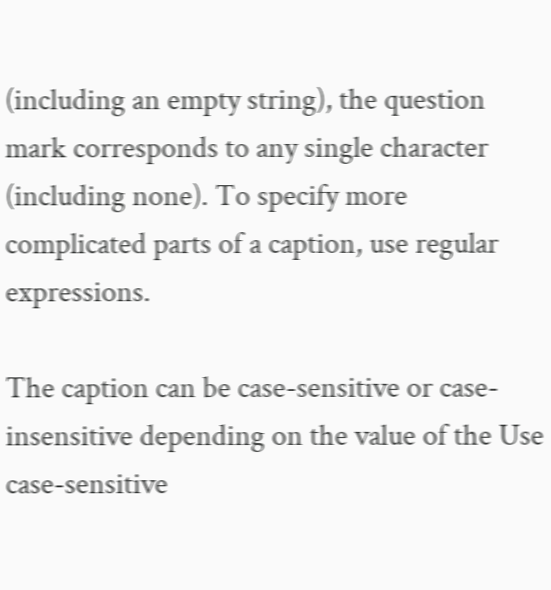(including an empty string), the question mark corresponds to any single character (including none). To specify more complicated parts of a caption, use regular expressions.

The caption can be case-sensitive or case-insensitive depending on the value of the Use case-sensitive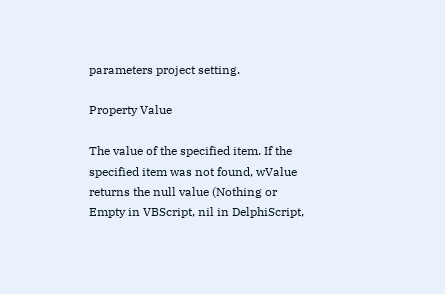parameters project setting.

Property Value

The value of the specified item. If the specified item was not found, wValue returns the null value (Nothing or Empty in VBScript, nil in DelphiScript,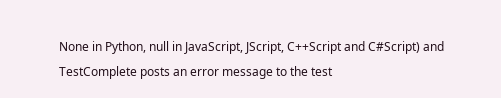None in Python, null in JavaScript, JScript, C++Script and C#Script) and TestComplete posts an error message to the test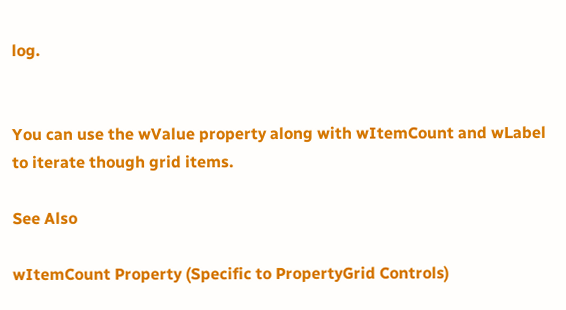log.


You can use the wValue property along with wItemCount and wLabel to iterate though grid items.

See Also

wItemCount Property (Specific to PropertyGrid Controls)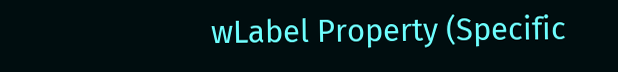wLabel Property (Specific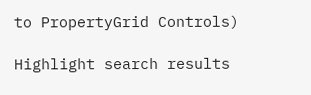to PropertyGrid Controls)

Highlight search results